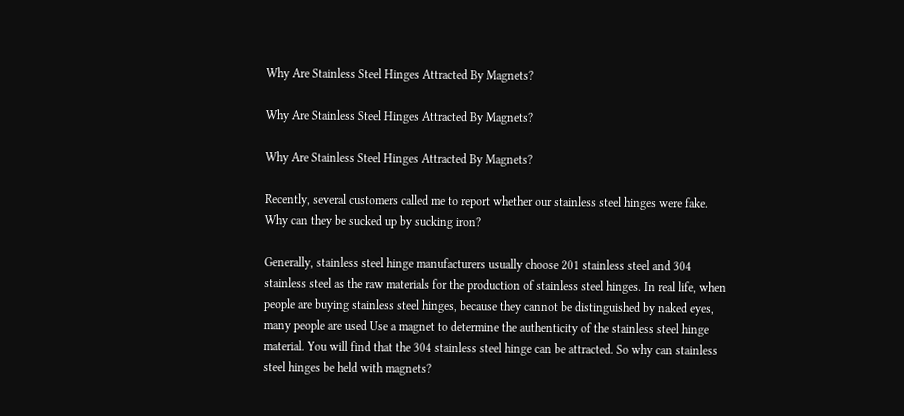Why Are Stainless Steel Hinges Attracted By Magnets?

Why Are Stainless Steel Hinges Attracted By Magnets?

Why Are Stainless Steel Hinges Attracted By Magnets?

Recently, several customers called me to report whether our stainless steel hinges were fake. Why can they be sucked up by sucking iron?

Generally, stainless steel hinge manufacturers usually choose 201 stainless steel and 304 stainless steel as the raw materials for the production of stainless steel hinges. In real life, when people are buying stainless steel hinges, because they cannot be distinguished by naked eyes, many people are used Use a magnet to determine the authenticity of the stainless steel hinge material. You will find that the 304 stainless steel hinge can be attracted. So why can stainless steel hinges be held with magnets?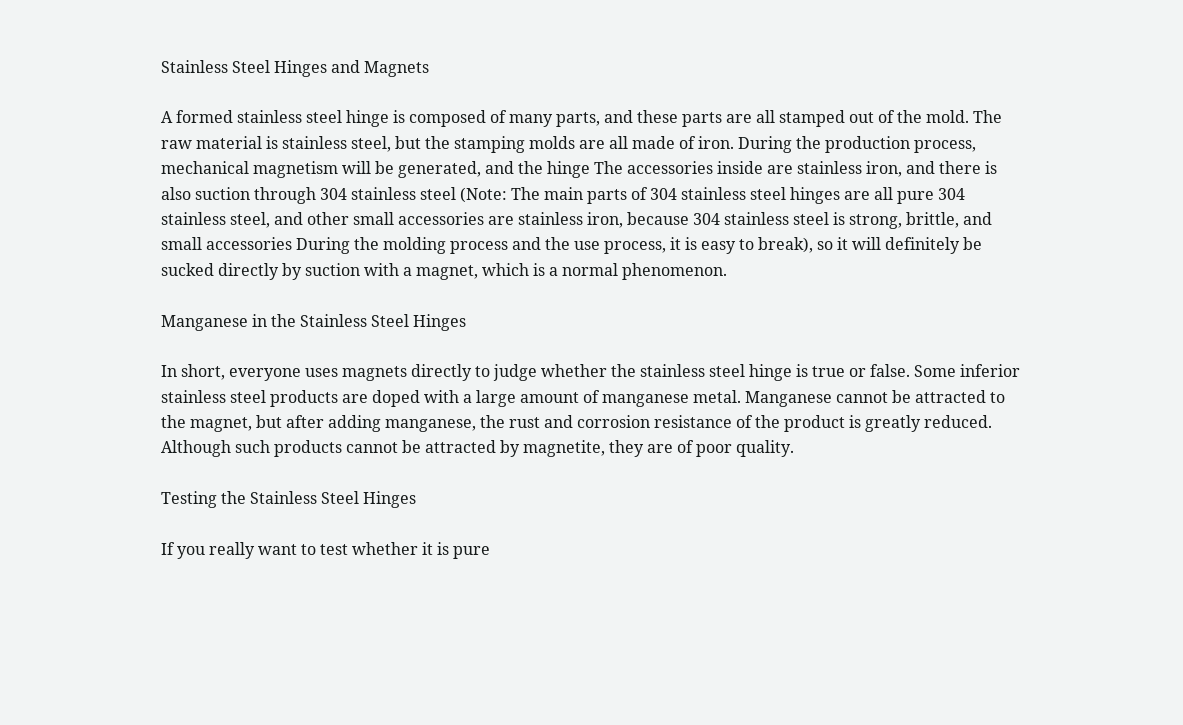Stainless Steel Hinges and Magnets

A formed stainless steel hinge is composed of many parts, and these parts are all stamped out of the mold. The raw material is stainless steel, but the stamping molds are all made of iron. During the production process, mechanical magnetism will be generated, and the hinge The accessories inside are stainless iron, and there is also suction through 304 stainless steel (Note: The main parts of 304 stainless steel hinges are all pure 304 stainless steel, and other small accessories are stainless iron, because 304 stainless steel is strong, brittle, and small accessories During the molding process and the use process, it is easy to break), so it will definitely be sucked directly by suction with a magnet, which is a normal phenomenon.

Manganese in the Stainless Steel Hinges

In short, everyone uses magnets directly to judge whether the stainless steel hinge is true or false. Some inferior stainless steel products are doped with a large amount of manganese metal. Manganese cannot be attracted to the magnet, but after adding manganese, the rust and corrosion resistance of the product is greatly reduced. Although such products cannot be attracted by magnetite, they are of poor quality.

Testing the Stainless Steel Hinges

If you really want to test whether it is pure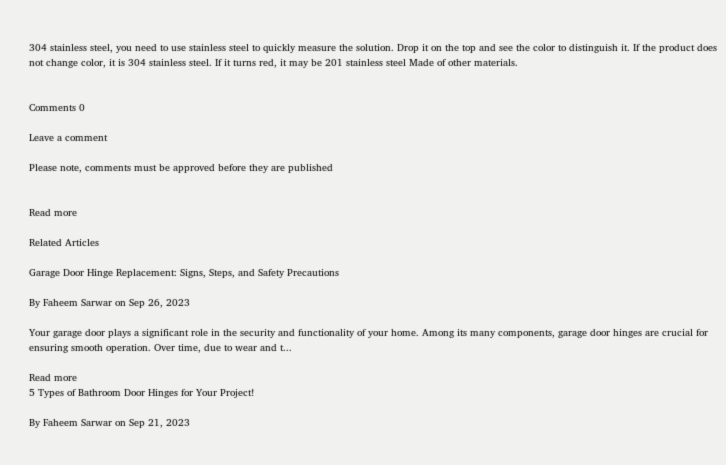304 stainless steel, you need to use stainless steel to quickly measure the solution. Drop it on the top and see the color to distinguish it. If the product does not change color, it is 304 stainless steel. If it turns red, it may be 201 stainless steel Made of other materials.


Comments 0

Leave a comment

Please note, comments must be approved before they are published


Read more

Related Articles

Garage Door Hinge Replacement: Signs, Steps, and Safety Precautions

By Faheem Sarwar on Sep 26, 2023

Your garage door plays a significant role in the security and functionality of your home. Among its many components, garage door hinges are crucial for ensuring smooth operation. Over time, due to wear and t...

Read more
5 Types of Bathroom Door Hinges for Your Project!

By Faheem Sarwar on Sep 21, 2023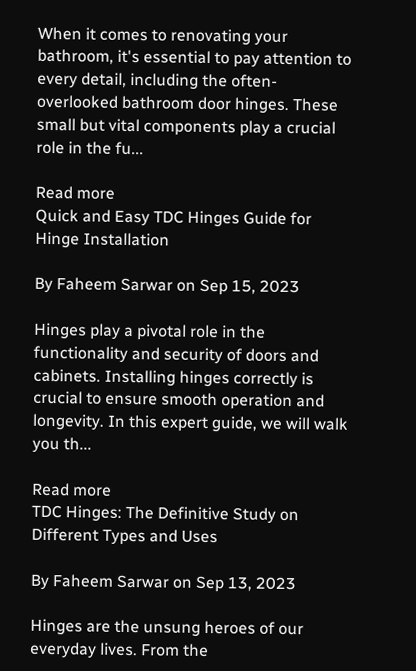When it comes to renovating your bathroom, it's essential to pay attention to every detail, including the often-overlooked bathroom door hinges. These small but vital components play a crucial role in the fu...

Read more
Quick and Easy TDC Hinges Guide for Hinge Installation

By Faheem Sarwar on Sep 15, 2023

Hinges play a pivotal role in the functionality and security of doors and cabinets. Installing hinges correctly is crucial to ensure smooth operation and longevity. In this expert guide, we will walk you th...

Read more
TDC Hinges: The Definitive Study on Different Types and Uses

By Faheem Sarwar on Sep 13, 2023

Hinges are the unsung heroes of our everyday lives. From the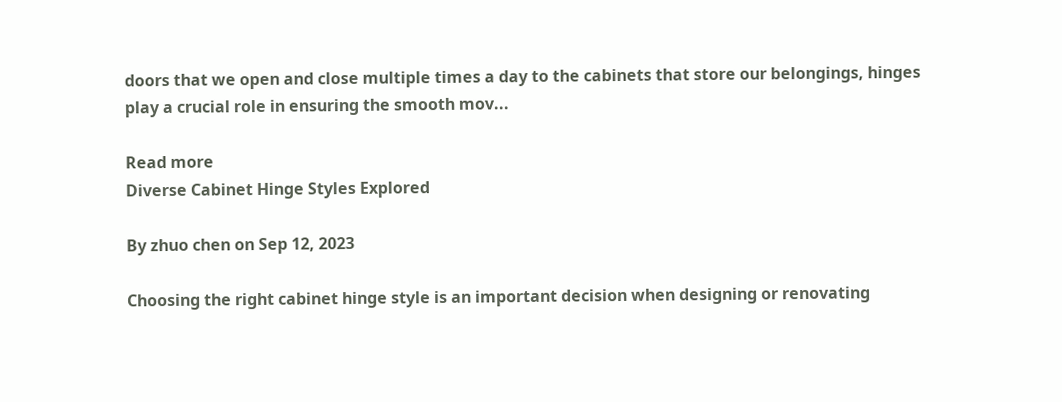doors that we open and close multiple times a day to the cabinets that store our belongings, hinges play a crucial role in ensuring the smooth mov...

Read more
Diverse Cabinet Hinge Styles Explored

By zhuo chen on Sep 12, 2023

Choosing the right cabinet hinge style is an important decision when designing or renovating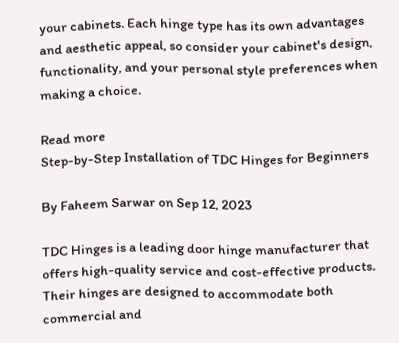your cabinets. Each hinge type has its own advantages and aesthetic appeal, so consider your cabinet's design, functionality, and your personal style preferences when making a choice.

Read more
Step-by-Step Installation of TDC Hinges for Beginners

By Faheem Sarwar on Sep 12, 2023

TDC Hinges is a leading door hinge manufacturer that offers high-quality service and cost-effective products. Their hinges are designed to accommodate both commercial and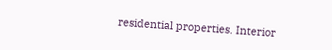residential properties. Interior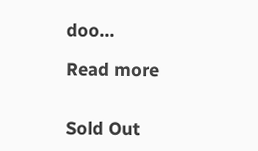doo...

Read more


Sold Out